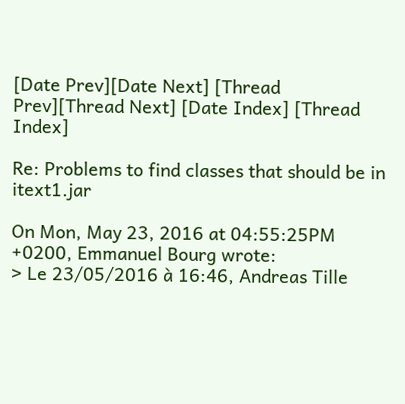[Date Prev][Date Next] [Thread Prev][Thread Next] [Date Index] [Thread Index]

Re: Problems to find classes that should be in itext1.jar

On Mon, May 23, 2016 at 04:55:25PM +0200, Emmanuel Bourg wrote:
> Le 23/05/2016 à 16:46, Andreas Tille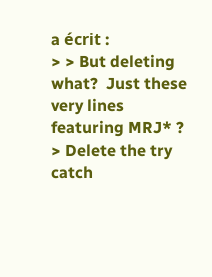a écrit :
> > But deleting what?  Just these very lines featuring MRJ* ?
> Delete the try catch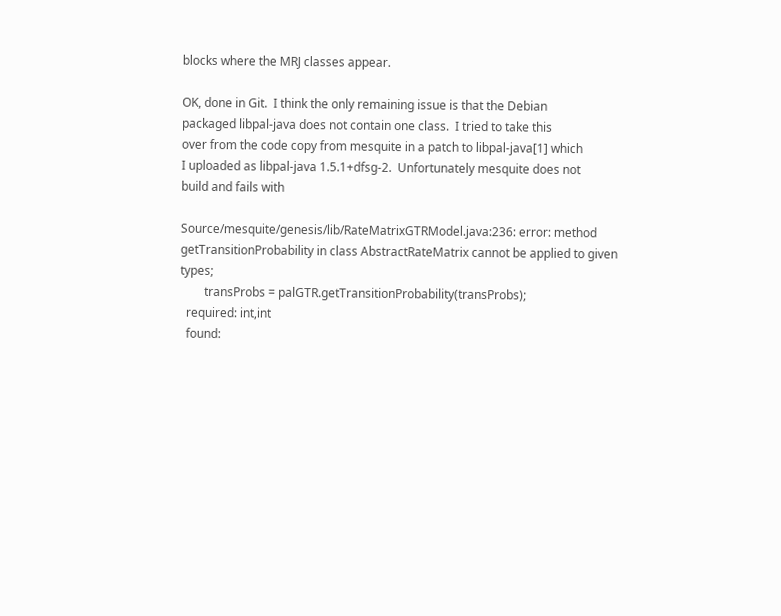blocks where the MRJ classes appear.

OK, done in Git.  I think the only remaining issue is that the Debian
packaged libpal-java does not contain one class.  I tried to take this
over from the code copy from mesquite in a patch to libpal-java[1] which
I uploaded as libpal-java 1.5.1+dfsg-2.  Unfortunately mesquite does not
build and fails with

Source/mesquite/genesis/lib/RateMatrixGTRModel.java:236: error: method getTransitionProbability in class AbstractRateMatrix cannot be applied to given types;
        transProbs = palGTR.getTransitionProbability(transProbs);
  required: int,int
  found: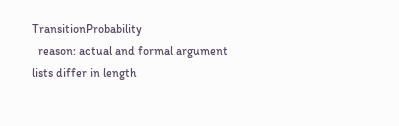TransitionProbability
  reason: actual and formal argument lists differ in length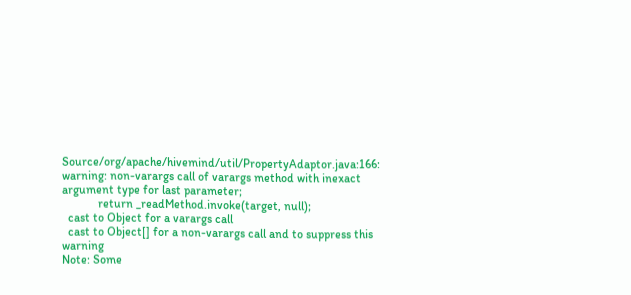Source/org/apache/hivemind/util/PropertyAdaptor.java:166: warning: non-varargs call of varargs method with inexact argument type for last parameter;
            return _readMethod.invoke(target, null);
  cast to Object for a varargs call
  cast to Object[] for a non-varargs call and to suppress this warning
Note: Some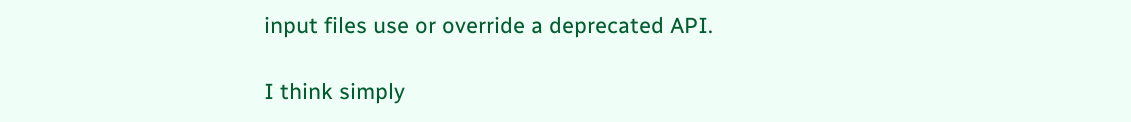input files use or override a deprecated API.

I think simply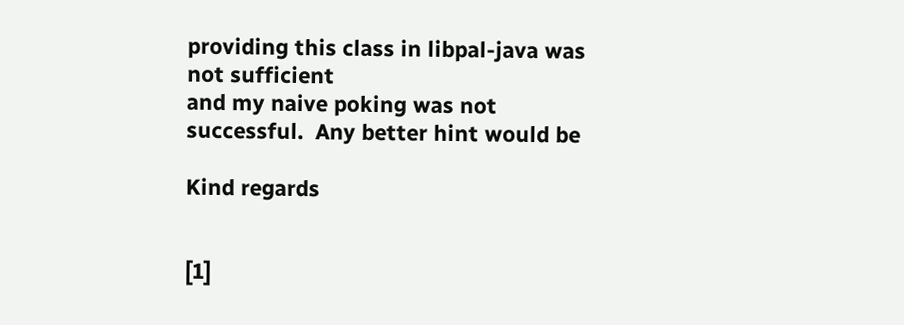providing this class in libpal-java was not sufficient
and my naive poking was not successful.  Any better hint would be

Kind regards


[1]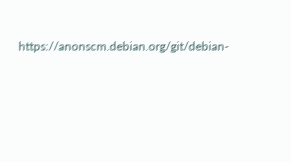https://anonscm.debian.org/git/debian-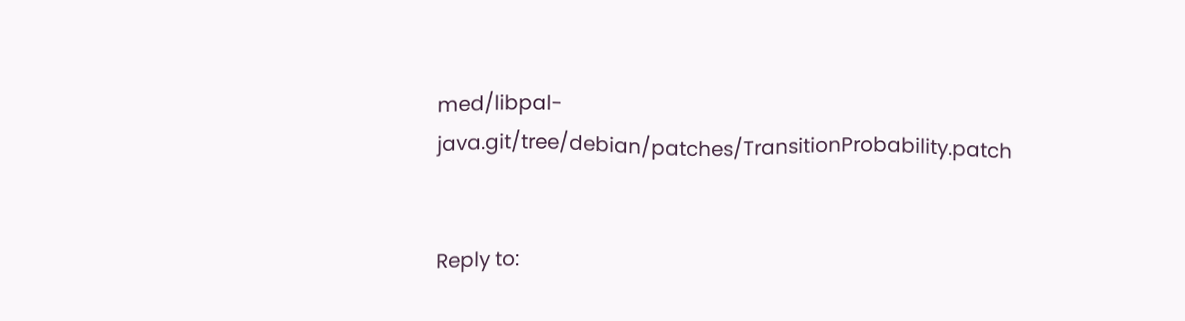med/libpal-java.git/tree/debian/patches/TransitionProbability.patch


Reply to: